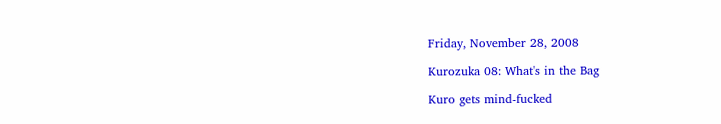Friday, November 28, 2008

Kurozuka 08: What's in the Bag

Kuro gets mind-fucked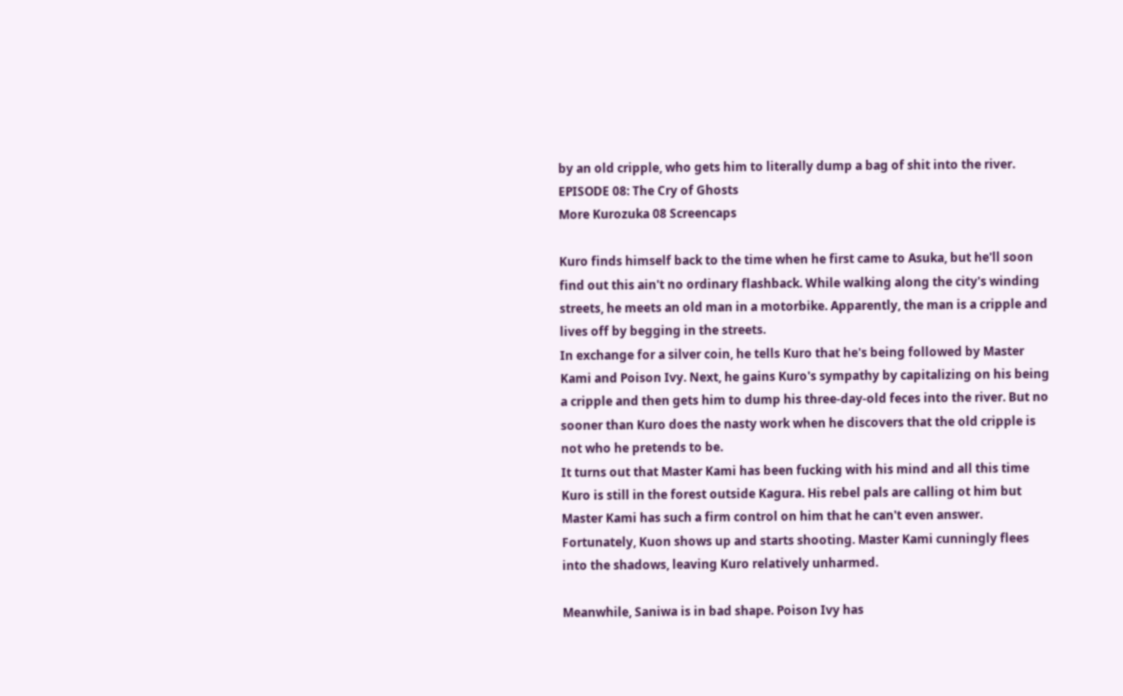by an old cripple, who gets him to literally dump a bag of shit into the river.
EPISODE 08: The Cry of Ghosts
More Kurozuka 08 Screencaps

Kuro finds himself back to the time when he first came to Asuka, but he'll soon find out this ain't no ordinary flashback. While walking along the city's winding streets, he meets an old man in a motorbike. Apparently, the man is a cripple and lives off by begging in the streets.
In exchange for a silver coin, he tells Kuro that he's being followed by Master Kami and Poison Ivy. Next, he gains Kuro's sympathy by capitalizing on his being a cripple and then gets him to dump his three-day-old feces into the river. But no sooner than Kuro does the nasty work when he discovers that the old cripple is not who he pretends to be.
It turns out that Master Kami has been fucking with his mind and all this time Kuro is still in the forest outside Kagura. His rebel pals are calling ot him but Master Kami has such a firm control on him that he can't even answer. Fortunately, Kuon shows up and starts shooting. Master Kami cunningly flees into the shadows, leaving Kuro relatively unharmed.

Meanwhile, Saniwa is in bad shape. Poison Ivy has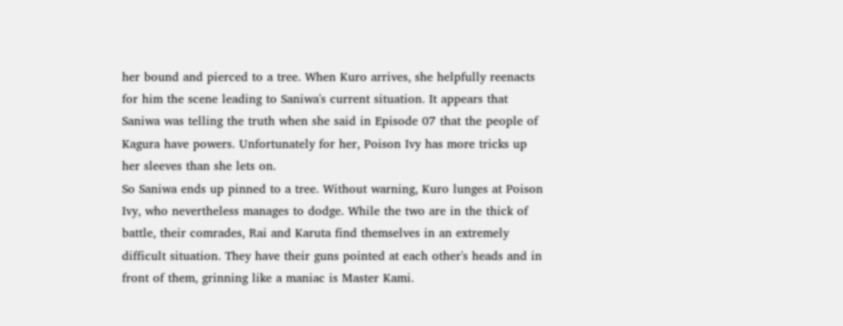her bound and pierced to a tree. When Kuro arrives, she helpfully reenacts for him the scene leading to Saniwa's current situation. It appears that Saniwa was telling the truth when she said in Episode 07 that the people of Kagura have powers. Unfortunately for her, Poison Ivy has more tricks up her sleeves than she lets on.
So Saniwa ends up pinned to a tree. Without warning, Kuro lunges at Poison Ivy, who nevertheless manages to dodge. While the two are in the thick of battle, their comrades, Rai and Karuta find themselves in an extremely difficult situation. They have their guns pointed at each other's heads and in front of them, grinning like a maniac is Master Kami.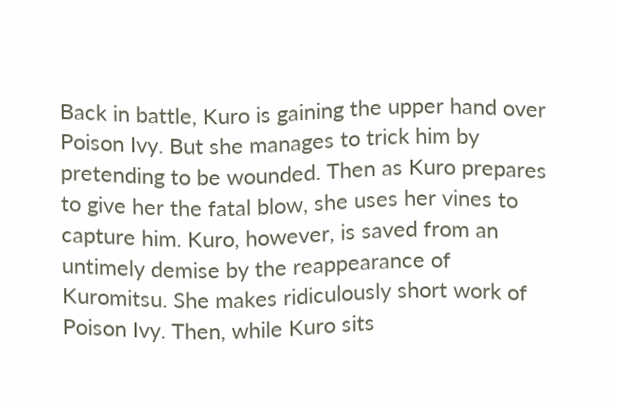Back in battle, Kuro is gaining the upper hand over Poison Ivy. But she manages to trick him by pretending to be wounded. Then as Kuro prepares to give her the fatal blow, she uses her vines to capture him. Kuro, however, is saved from an untimely demise by the reappearance of Kuromitsu. She makes ridiculously short work of Poison Ivy. Then, while Kuro sits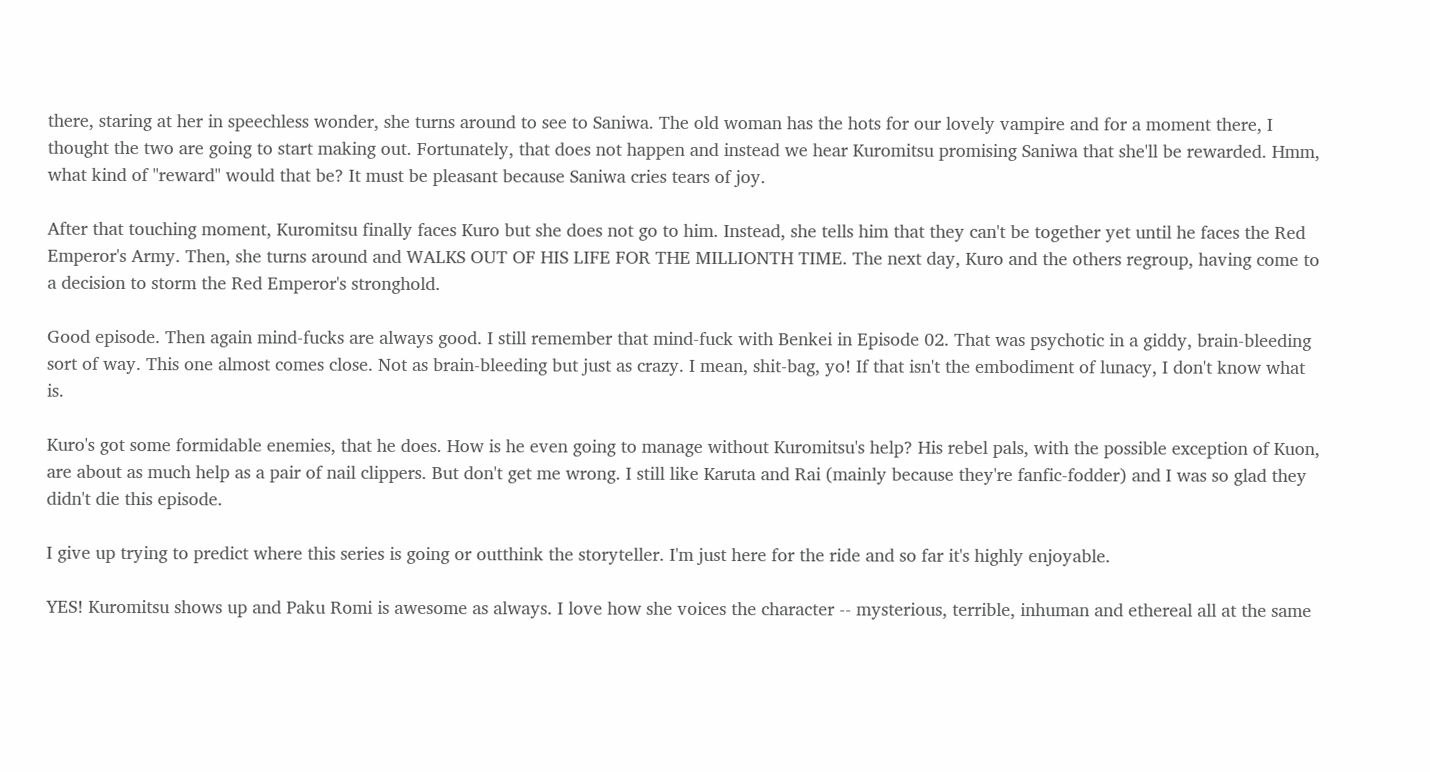there, staring at her in speechless wonder, she turns around to see to Saniwa. The old woman has the hots for our lovely vampire and for a moment there, I thought the two are going to start making out. Fortunately, that does not happen and instead we hear Kuromitsu promising Saniwa that she'll be rewarded. Hmm, what kind of "reward" would that be? It must be pleasant because Saniwa cries tears of joy.

After that touching moment, Kuromitsu finally faces Kuro but she does not go to him. Instead, she tells him that they can't be together yet until he faces the Red Emperor's Army. Then, she turns around and WALKS OUT OF HIS LIFE FOR THE MILLIONTH TIME. The next day, Kuro and the others regroup, having come to a decision to storm the Red Emperor's stronghold.

Good episode. Then again mind-fucks are always good. I still remember that mind-fuck with Benkei in Episode 02. That was psychotic in a giddy, brain-bleeding sort of way. This one almost comes close. Not as brain-bleeding but just as crazy. I mean, shit-bag, yo! If that isn't the embodiment of lunacy, I don't know what is.

Kuro's got some formidable enemies, that he does. How is he even going to manage without Kuromitsu's help? His rebel pals, with the possible exception of Kuon, are about as much help as a pair of nail clippers. But don't get me wrong. I still like Karuta and Rai (mainly because they're fanfic-fodder) and I was so glad they didn't die this episode.

I give up trying to predict where this series is going or outthink the storyteller. I'm just here for the ride and so far it's highly enjoyable.

YES! Kuromitsu shows up and Paku Romi is awesome as always. I love how she voices the character -- mysterious, terrible, inhuman and ethereal all at the same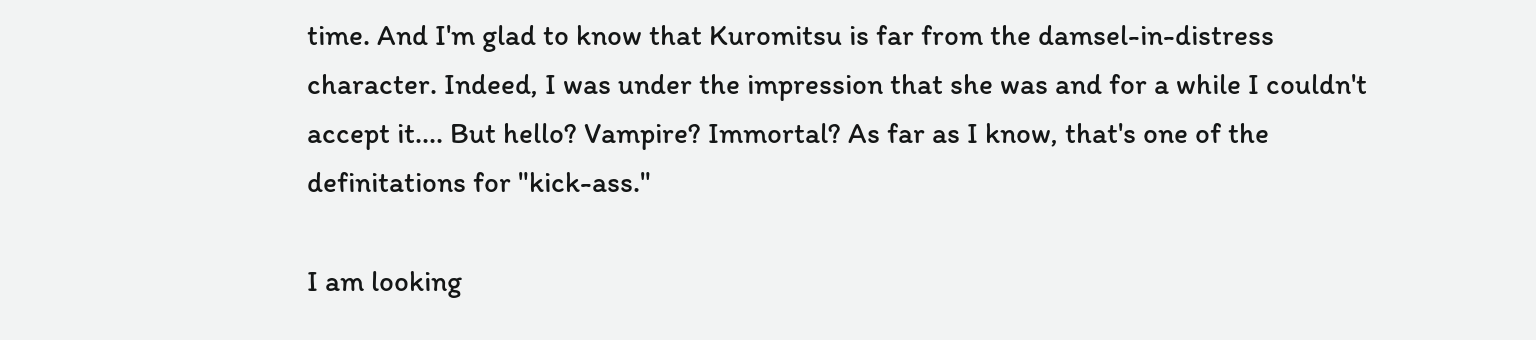time. And I'm glad to know that Kuromitsu is far from the damsel-in-distress character. Indeed, I was under the impression that she was and for a while I couldn't accept it.... But hello? Vampire? Immortal? As far as I know, that's one of the definitations for "kick-ass."

I am looking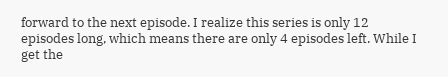forward to the next episode. I realize this series is only 12 episodes long, which means there are only 4 episodes left. While I get the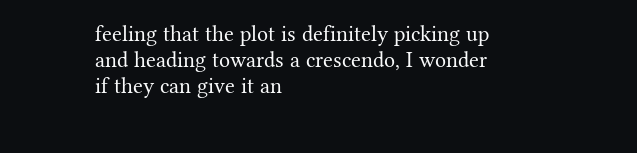feeling that the plot is definitely picking up and heading towards a crescendo, I wonder if they can give it an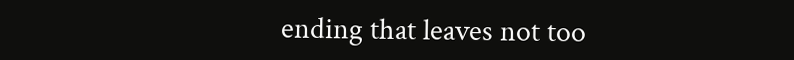ending that leaves not too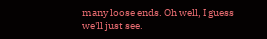many loose ends. Oh well, I guess we'll just see.